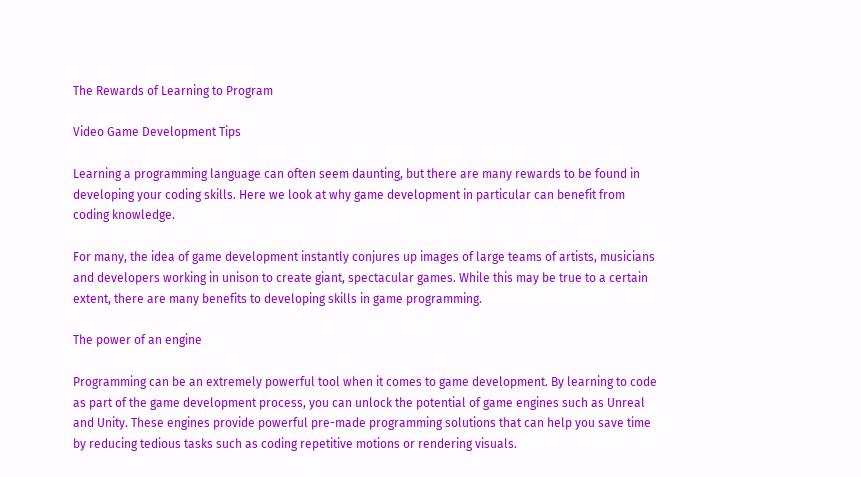The Rewards of Learning to Program

Video Game Development Tips

Learning a programming language can often seem daunting, but there are many rewards to be found in developing your coding skills. Here we look at why game development in particular can benefit from coding knowledge.

For many, the idea of game development instantly conjures up images of large teams of artists, musicians and developers working in unison to create giant, spectacular games. While this may be true to a certain extent, there are many benefits to developing skills in game programming.

The power of an engine

Programming can be an extremely powerful tool when it comes to game development. By learning to code as part of the game development process, you can unlock the potential of game engines such as Unreal and Unity. These engines provide powerful pre-made programming solutions that can help you save time by reducing tedious tasks such as coding repetitive motions or rendering visuals.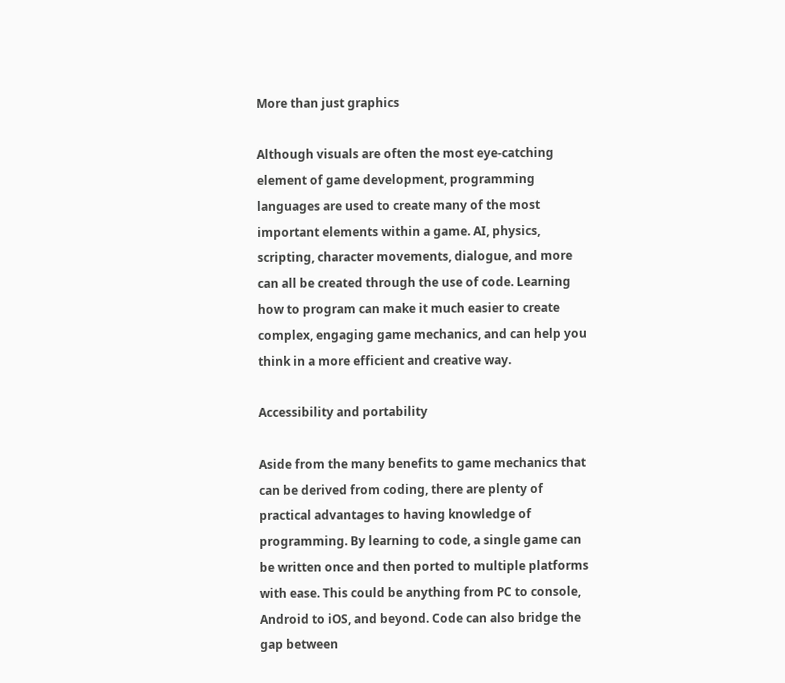More than just graphics

Although visuals are often the most eye-catching element of game development, programming languages are used to create many of the most important elements within a game. AI, physics, scripting, character movements, dialogue, and more can all be created through the use of code. Learning how to program can make it much easier to create complex, engaging game mechanics, and can help you think in a more efficient and creative way.

Accessibility and portability

Aside from the many benefits to game mechanics that can be derived from coding, there are plenty of practical advantages to having knowledge of programming. By learning to code, a single game can be written once and then ported to multiple platforms with ease. This could be anything from PC to console, Android to iOS, and beyond. Code can also bridge the gap between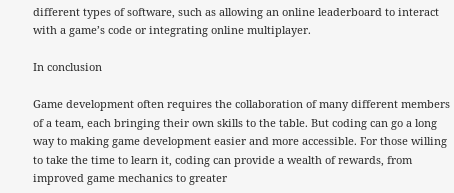different types of software, such as allowing an online leaderboard to interact with a game’s code or integrating online multiplayer.

In conclusion

Game development often requires the collaboration of many different members of a team, each bringing their own skills to the table. But coding can go a long way to making game development easier and more accessible. For those willing to take the time to learn it, coding can provide a wealth of rewards, from improved game mechanics to greater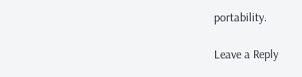portability.

Leave a Reply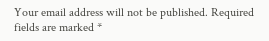Your email address will not be published. Required fields are marked *